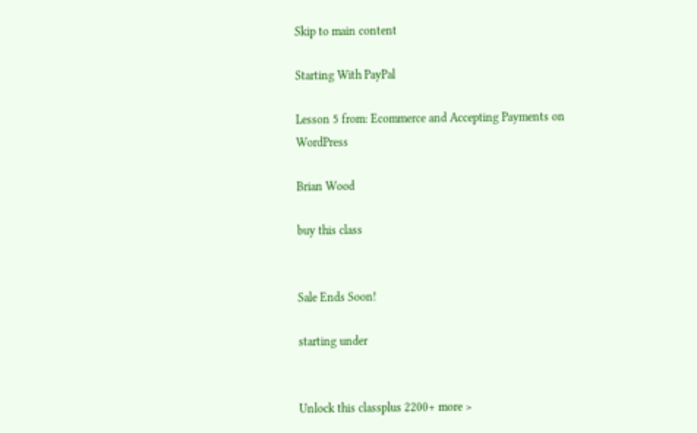Skip to main content

Starting With PayPal

Lesson 5 from: Ecommerce and Accepting Payments on WordPress

Brian Wood

buy this class


Sale Ends Soon!

starting under


Unlock this classplus 2200+ more >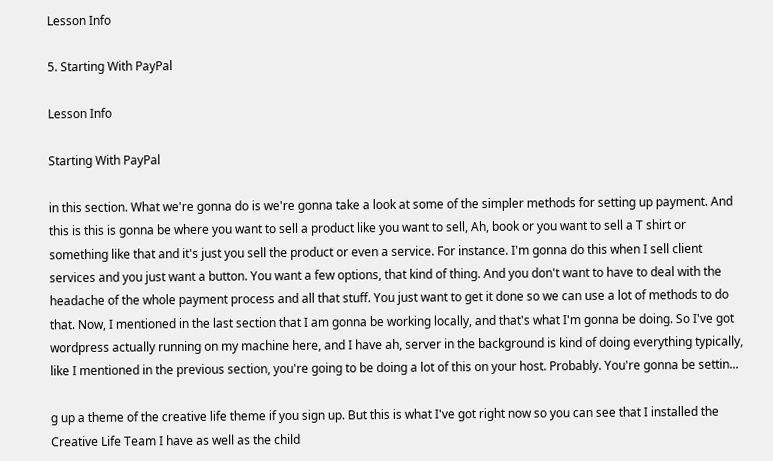Lesson Info

5. Starting With PayPal

Lesson Info

Starting With PayPal

in this section. What we're gonna do is we're gonna take a look at some of the simpler methods for setting up payment. And this is this is gonna be where you want to sell a product like you want to sell, Ah, book or you want to sell a T shirt or something like that and it's just you sell the product or even a service. For instance. I'm gonna do this when I sell client services and you just want a button. You want a few options, that kind of thing. And you don't want to have to deal with the headache of the whole payment process and all that stuff. You just want to get it done so we can use a lot of methods to do that. Now, I mentioned in the last section that I am gonna be working locally, and that's what I'm gonna be doing. So I've got wordpress actually running on my machine here, and I have ah, server in the background is kind of doing everything typically, like I mentioned in the previous section, you're going to be doing a lot of this on your host. Probably. You're gonna be settin...

g up a theme of the creative life theme if you sign up. But this is what I've got right now so you can see that I installed the Creative Life Team I have as well as the child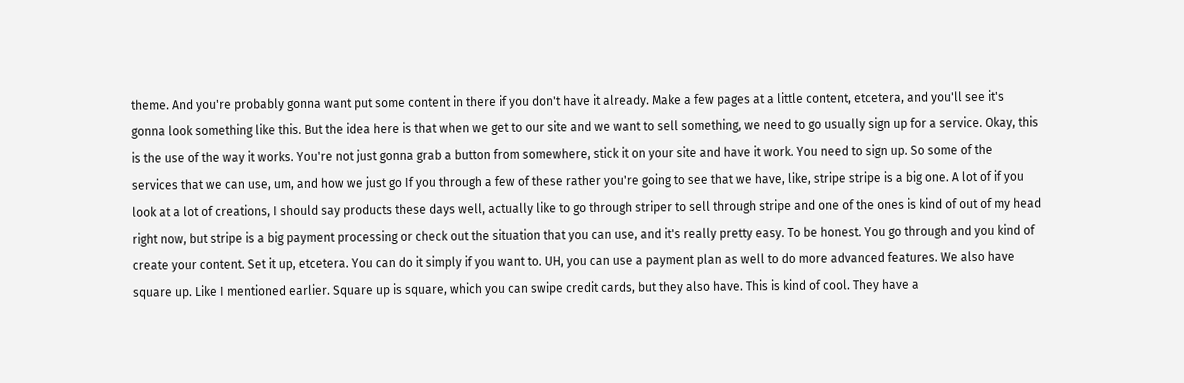theme. And you're probably gonna want put some content in there if you don't have it already. Make a few pages at a little content, etcetera, and you'll see it's gonna look something like this. But the idea here is that when we get to our site and we want to sell something, we need to go usually sign up for a service. Okay, this is the use of the way it works. You're not just gonna grab a button from somewhere, stick it on your site and have it work. You need to sign up. So some of the services that we can use, um, and how we just go If you through a few of these rather you're going to see that we have, like, stripe stripe is a big one. A lot of if you look at a lot of creations, I should say products these days well, actually like to go through striper to sell through stripe and one of the ones is kind of out of my head right now, but stripe is a big payment processing or check out the situation that you can use, and it's really pretty easy. To be honest. You go through and you kind of create your content. Set it up, etcetera. You can do it simply if you want to. UH, you can use a payment plan as well to do more advanced features. We also have square up. Like I mentioned earlier. Square up is square, which you can swipe credit cards, but they also have. This is kind of cool. They have a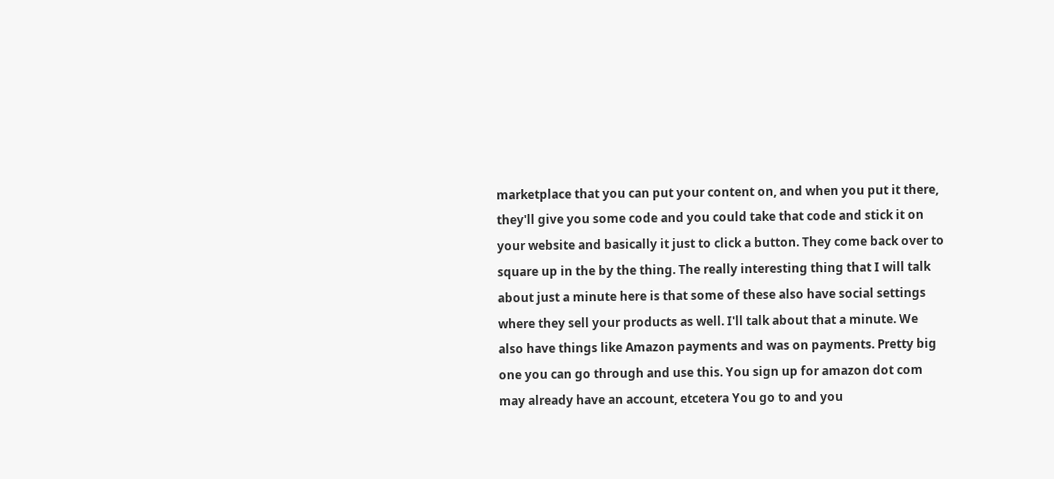marketplace that you can put your content on, and when you put it there, they'll give you some code and you could take that code and stick it on your website and basically it just to click a button. They come back over to square up in the by the thing. The really interesting thing that I will talk about just a minute here is that some of these also have social settings where they sell your products as well. I'll talk about that a minute. We also have things like Amazon payments and was on payments. Pretty big one you can go through and use this. You sign up for amazon dot com may already have an account, etcetera You go to and you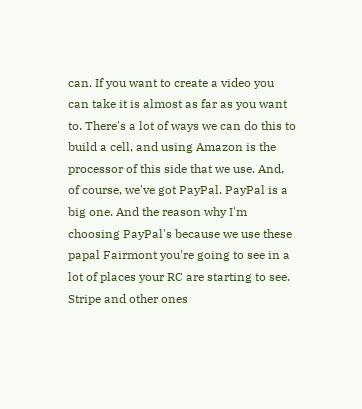can. If you want to create a video you can take it is almost as far as you want to. There's a lot of ways we can do this to build a cell, and using Amazon is the processor of this side that we use. And, of course, we've got PayPal. PayPal is a big one. And the reason why I'm choosing PayPal's because we use these papal Fairmont you're going to see in a lot of places your RC are starting to see. Stripe and other ones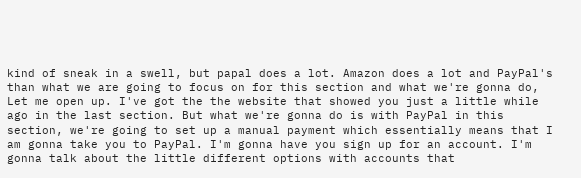kind of sneak in a swell, but papal does a lot. Amazon does a lot and PayPal's than what we are going to focus on for this section and what we're gonna do, Let me open up. I've got the the website that showed you just a little while ago in the last section. But what we're gonna do is with PayPal in this section, we're going to set up a manual payment which essentially means that I am gonna take you to PayPal. I'm gonna have you sign up for an account. I'm gonna talk about the little different options with accounts that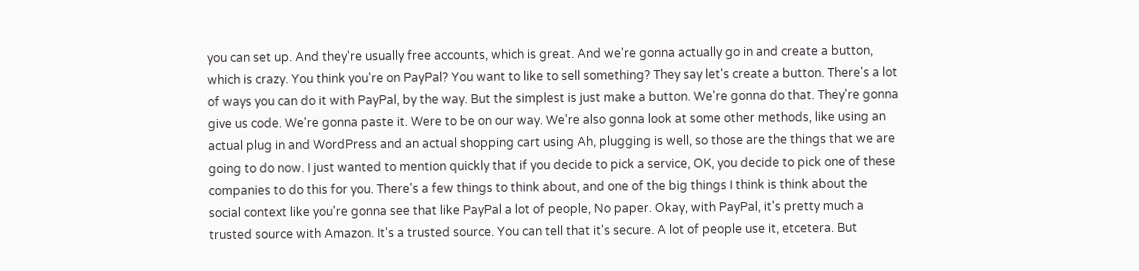you can set up. And they're usually free accounts, which is great. And we're gonna actually go in and create a button, which is crazy. You think you're on PayPal? You want to like to sell something? They say let's create a button. There's a lot of ways you can do it with PayPal, by the way. But the simplest is just make a button. We're gonna do that. They're gonna give us code. We're gonna paste it. Were to be on our way. We're also gonna look at some other methods, like using an actual plug in and WordPress and an actual shopping cart using Ah, plugging is well, so those are the things that we are going to do now. I just wanted to mention quickly that if you decide to pick a service, OK, you decide to pick one of these companies to do this for you. There's a few things to think about, and one of the big things I think is think about the social context like you're gonna see that like PayPal a lot of people, No paper. Okay, with PayPal, it's pretty much a trusted source with Amazon. It's a trusted source. You can tell that it's secure. A lot of people use it, etcetera. But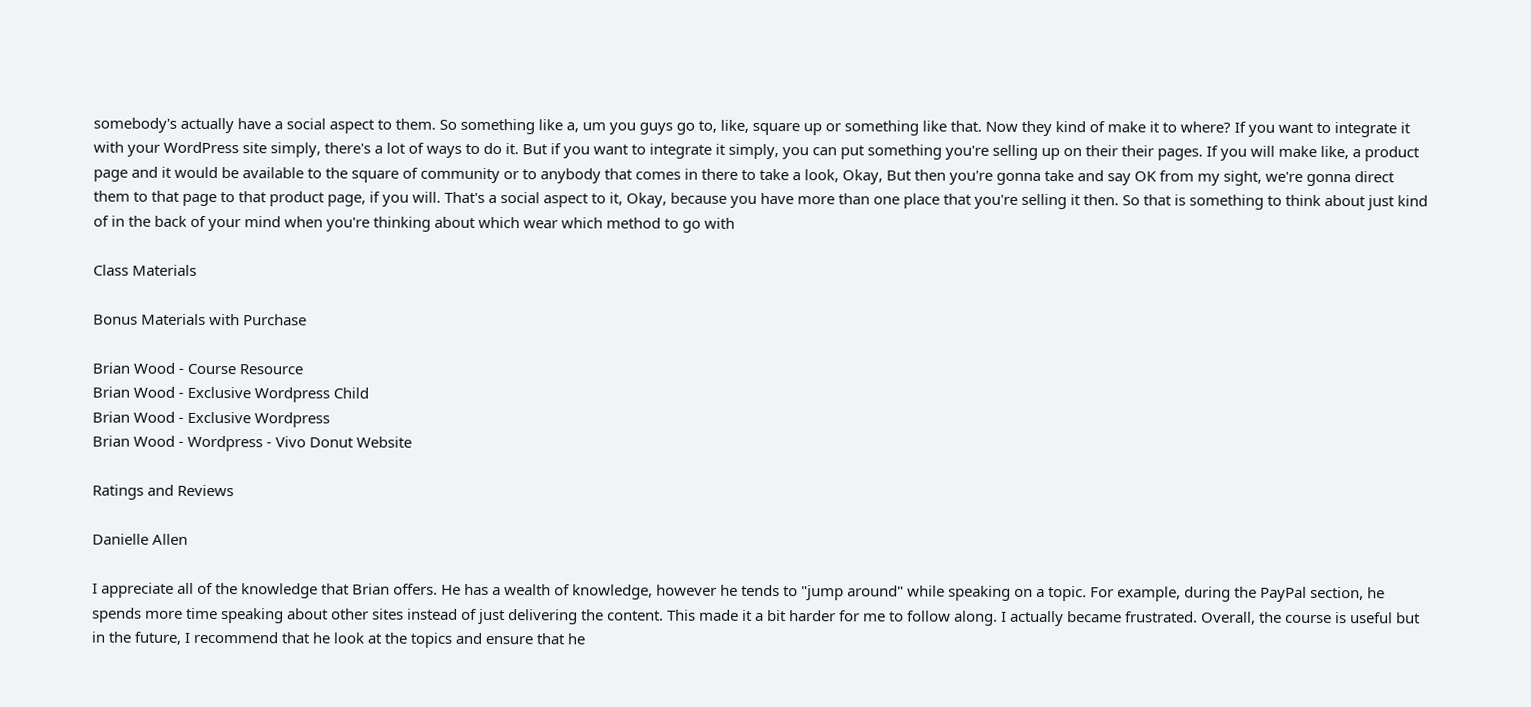somebody's actually have a social aspect to them. So something like a, um you guys go to, like, square up or something like that. Now they kind of make it to where? If you want to integrate it with your WordPress site simply, there's a lot of ways to do it. But if you want to integrate it simply, you can put something you're selling up on their their pages. If you will make like, a product page and it would be available to the square of community or to anybody that comes in there to take a look, Okay, But then you're gonna take and say OK from my sight, we're gonna direct them to that page to that product page, if you will. That's a social aspect to it, Okay, because you have more than one place that you're selling it then. So that is something to think about just kind of in the back of your mind when you're thinking about which wear which method to go with

Class Materials

Bonus Materials with Purchase

Brian Wood - Course Resource
Brian Wood - Exclusive Wordpress Child
Brian Wood - Exclusive Wordpress
Brian Wood - Wordpress - Vivo Donut Website

Ratings and Reviews

Danielle Allen

I appreciate all of the knowledge that Brian offers. He has a wealth of knowledge, however he tends to "jump around" while speaking on a topic. For example, during the PayPal section, he spends more time speaking about other sites instead of just delivering the content. This made it a bit harder for me to follow along. I actually became frustrated. Overall, the course is useful but in the future, I recommend that he look at the topics and ensure that he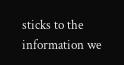sticks to the information we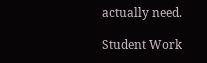actually need.

Student Work